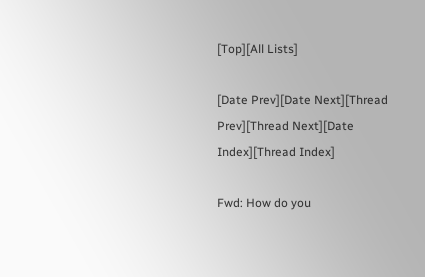[Top][All Lists]

[Date Prev][Date Next][Thread Prev][Thread Next][Date Index][Thread Index]

Fwd: How do you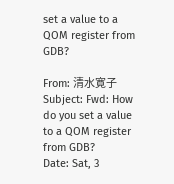set a value to a QOM register from GDB?

From: 清水寛子
Subject: Fwd: How do you set a value to a QOM register from GDB?
Date: Sat, 3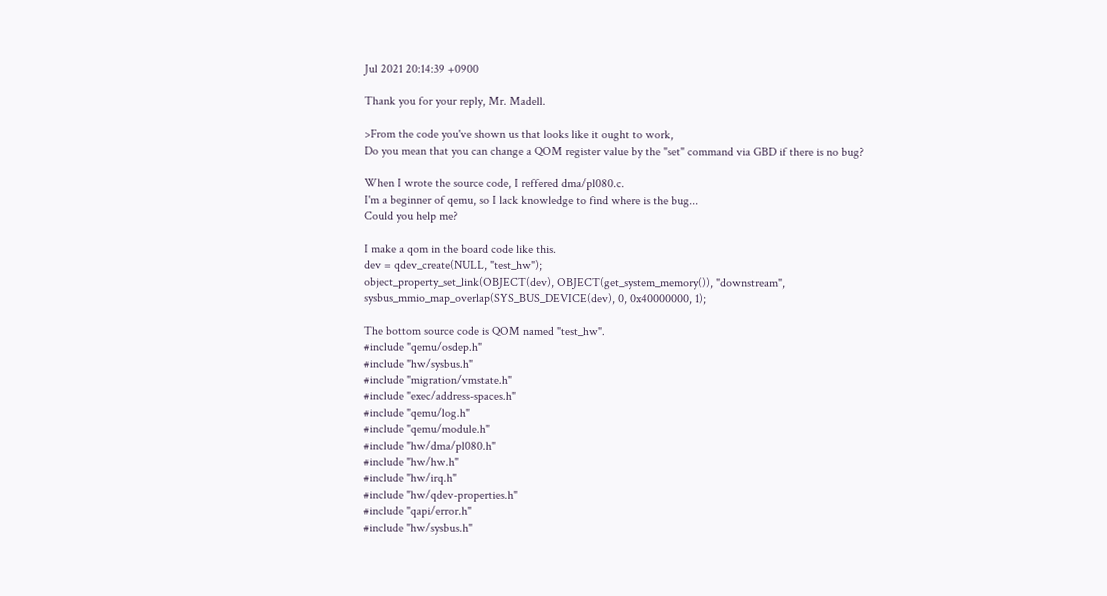Jul 2021 20:14:39 +0900

Thank you for your reply, Mr. Madell.

>From the code you've shown us that looks like it ought to work,
Do you mean that you can change a QOM register value by the "set" command via GBD if there is no bug?

When I wrote the source code, I reffered dma/pl080.c.
I'm a beginner of qemu, so I lack knowledge to find where is the bug...
Could you help me?

I make a qom in the board code like this.
dev = qdev_create(NULL, "test_hw");
object_property_set_link(OBJECT(dev), OBJECT(get_system_memory()), "downstream",
sysbus_mmio_map_overlap(SYS_BUS_DEVICE(dev), 0, 0x40000000, 1);

The bottom source code is QOM named "test_hw".
#include "qemu/osdep.h"
#include "hw/sysbus.h"
#include "migration/vmstate.h"
#include "exec/address-spaces.h"
#include "qemu/log.h"
#include "qemu/module.h"
#include "hw/dma/pl080.h"
#include "hw/hw.h"
#include "hw/irq.h"
#include "hw/qdev-properties.h"
#include "qapi/error.h"
#include "hw/sysbus.h"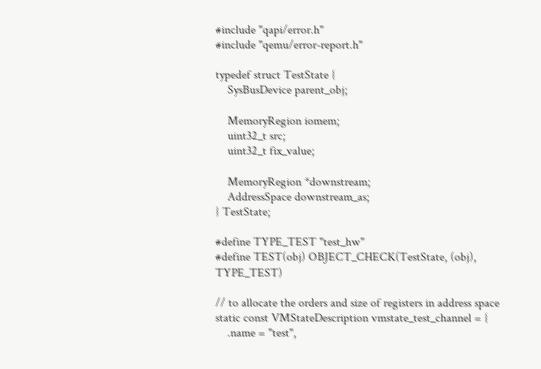#include "qapi/error.h"
#include "qemu/error-report.h"

typedef struct TestState {
    SysBusDevice parent_obj;

    MemoryRegion iomem;
    uint32_t src;
    uint32_t fix_value;

    MemoryRegion *downstream;
    AddressSpace downstream_as;
} TestState;

#define TYPE_TEST "test_hw"
#define TEST(obj) OBJECT_CHECK(TestState, (obj), TYPE_TEST)

// to allocate the orders and size of registers in address space
static const VMStateDescription vmstate_test_channel = {
    .name = "test",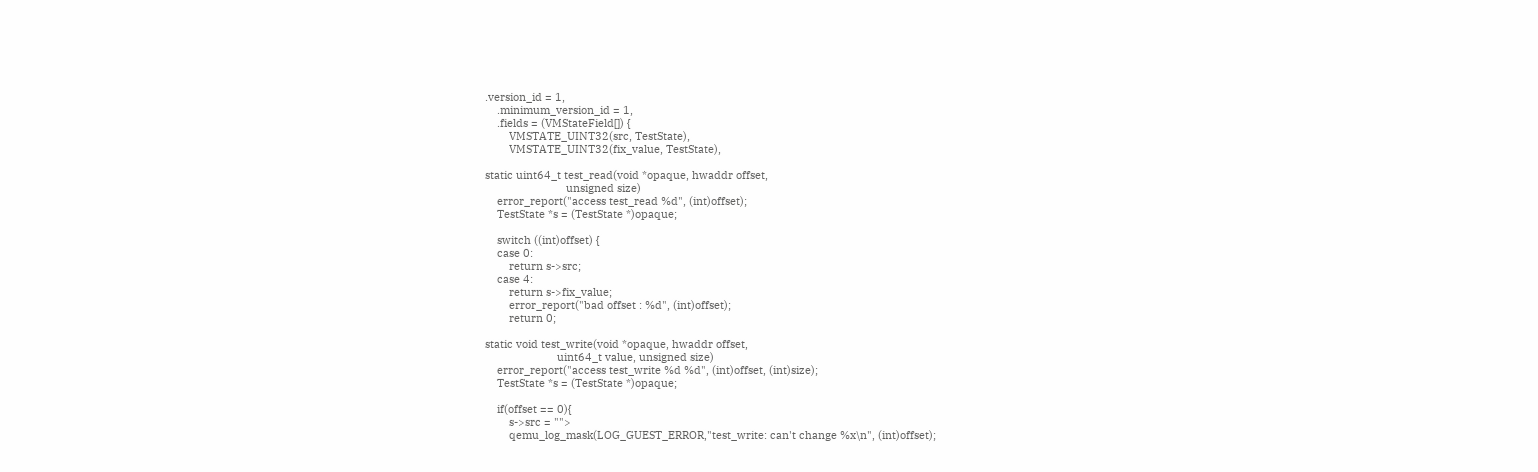.version_id = 1,
    .minimum_version_id = 1,
    .fields = (VMStateField[]) {
        VMSTATE_UINT32(src, TestState),
        VMSTATE_UINT32(fix_value, TestState),

static uint64_t test_read(void *opaque, hwaddr offset,
                           unsigned size)
    error_report("access test_read %d", (int)offset);
    TestState *s = (TestState *)opaque;

    switch ((int)offset) {
    case 0:
        return s->src;
    case 4:
        return s->fix_value;
        error_report("bad offset : %d", (int)offset);
        return 0;

static void test_write(void *opaque, hwaddr offset,
                        uint64_t value, unsigned size)
    error_report("access test_write %d %d", (int)offset, (int)size);
    TestState *s = (TestState *)opaque;

    if(offset == 0){
        s->src = "">
        qemu_log_mask(LOG_GUEST_ERROR,"test_write: can't change %x\n", (int)offset);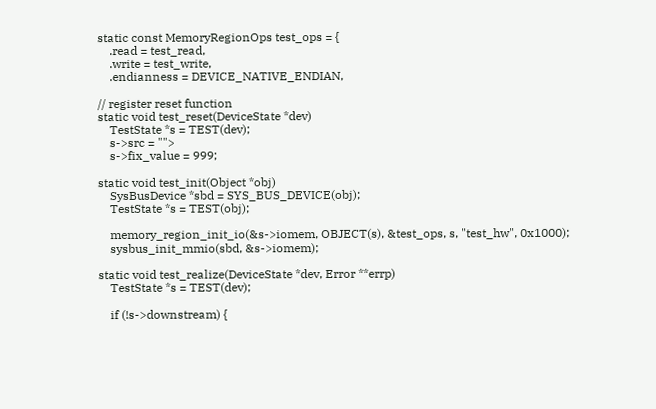static const MemoryRegionOps test_ops = {
    .read = test_read,
    .write = test_write,
    .endianness = DEVICE_NATIVE_ENDIAN,

// register reset function
static void test_reset(DeviceState *dev)
    TestState *s = TEST(dev);
    s->src = "">
    s->fix_value = 999;

static void test_init(Object *obj)
    SysBusDevice *sbd = SYS_BUS_DEVICE(obj);
    TestState *s = TEST(obj);

    memory_region_init_io(&s->iomem, OBJECT(s), &test_ops, s, "test_hw", 0x1000);
    sysbus_init_mmio(sbd, &s->iomem);

static void test_realize(DeviceState *dev, Error **errp)
    TestState *s = TEST(dev);

    if (!s->downstream) {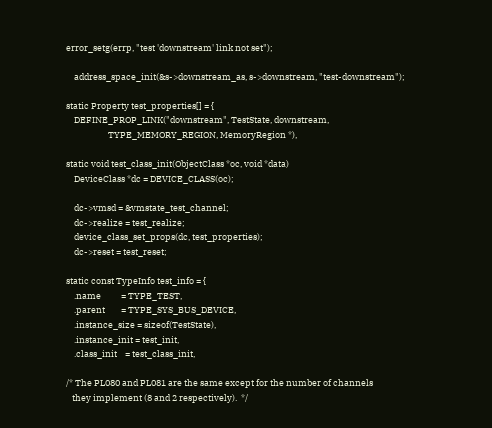error_setg(errp, "test 'downstream' link not set");

    address_space_init(&s->downstream_as, s->downstream, "test-downstream");

static Property test_properties[] = {
    DEFINE_PROP_LINK("downstream", TestState, downstream,
                     TYPE_MEMORY_REGION, MemoryRegion *),

static void test_class_init(ObjectClass *oc, void *data)
    DeviceClass *dc = DEVICE_CLASS(oc);

    dc->vmsd = &vmstate_test_channel;
    dc->realize = test_realize;
    device_class_set_props(dc, test_properties);
    dc->reset = test_reset;

static const TypeInfo test_info = {
    .name          = TYPE_TEST,
    .parent        = TYPE_SYS_BUS_DEVICE,
    .instance_size = sizeof(TestState),
    .instance_init = test_init,
    .class_init    = test_class_init,

/* The PL080 and PL081 are the same except for the number of channels
   they implement (8 and 2 respectively).  */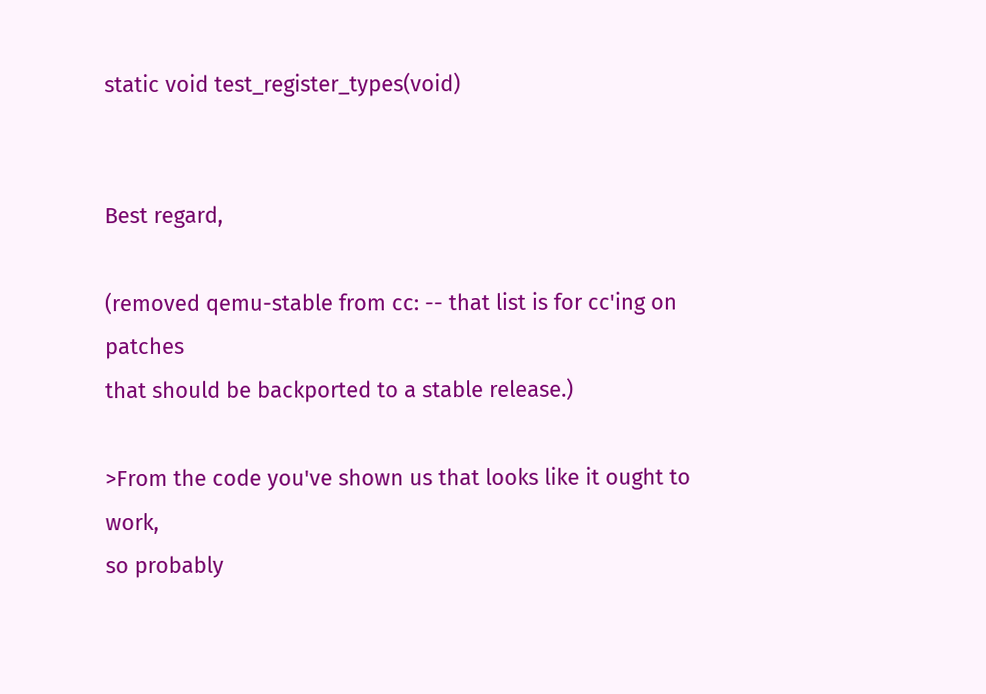static void test_register_types(void)


Best regard,

(removed qemu-stable from cc: -- that list is for cc'ing on patches
that should be backported to a stable release.)

>From the code you've shown us that looks like it ought to work,
so probably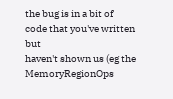the bug is in a bit of code that you've written but
haven't shown us (eg the MemoryRegionOps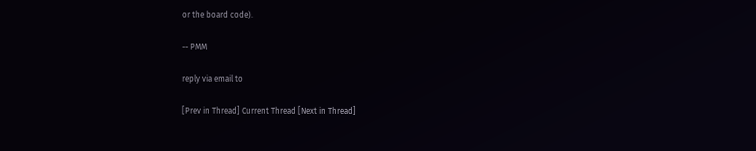or the board code).

-- PMM

reply via email to

[Prev in Thread] Current Thread [Next in Thread]